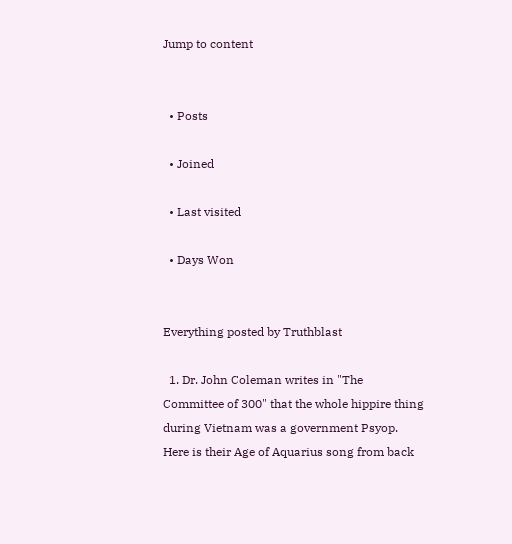Jump to content


  • Posts

  • Joined

  • Last visited

  • Days Won


Everything posted by Truthblast

  1. Dr. John Coleman writes in "The Committee of 300" that the whole hippire thing during Vietnam was a government Psyop. Here is their Age of Aquarius song from back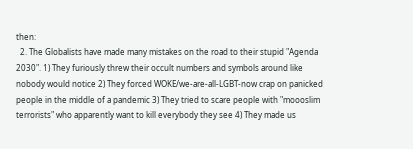then:
  2. The Globalists have made many mistakes on the road to their stupid "Agenda 2030". 1) They furiously threw their occult numbers and symbols around like nobody would notice 2) They forced WOKE/we-are-all-LGBT-now crap on panicked people in the middle of a pandemic 3) They tried to scare people with "moooslim terrorists" who apparently want to kill everybody they see 4) They made us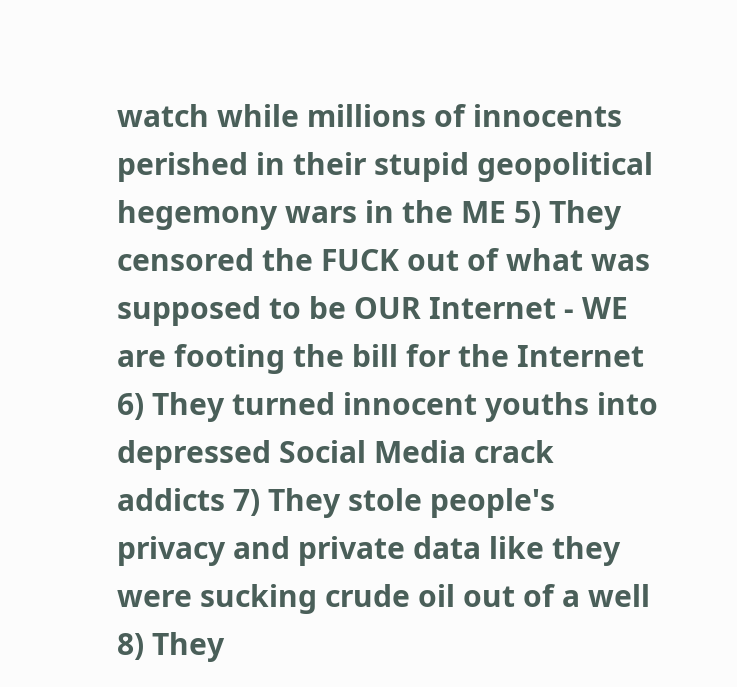watch while millions of innocents perished in their stupid geopolitical hegemony wars in the ME 5) They censored the FUCK out of what was supposed to be OUR Internet - WE are footing the bill for the Internet 6) They turned innocent youths into depressed Social Media crack addicts 7) They stole people's privacy and private data like they were sucking crude oil out of a well 8) They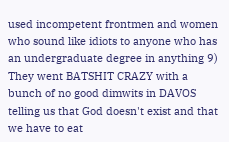used incompetent frontmen and women who sound like idiots to anyone who has an undergraduate degree in anything 9) They went BATSHIT CRAZY with a bunch of no good dimwits in DAVOS telling us that God doesn't exist and that we have to eat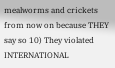mealworms and crickets from now on because THEY say so 10) They violated INTERNATIONAL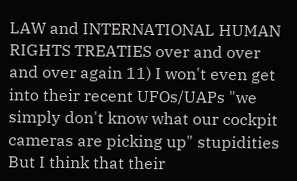LAW and INTERNATIONAL HUMAN RIGHTS TREATIES over and over and over again 11) I won't even get into their recent UFOs/UAPs "we simply don't know what our cockpit cameras are picking up" stupidities But I think that their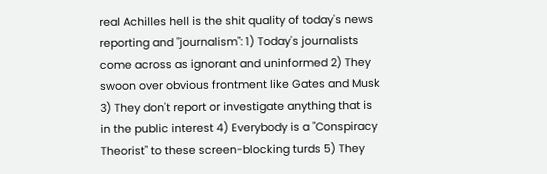real Achilles hell is the shit quality of today's news reporting and "journalism": 1) Today's journalists come across as ignorant and uninformed 2) They swoon over obvious frontment like Gates and Musk 3) They don't report or investigate anything that is in the public interest 4) Everybody is a "Conspiracy Theorist" to these screen-blocking turds 5) They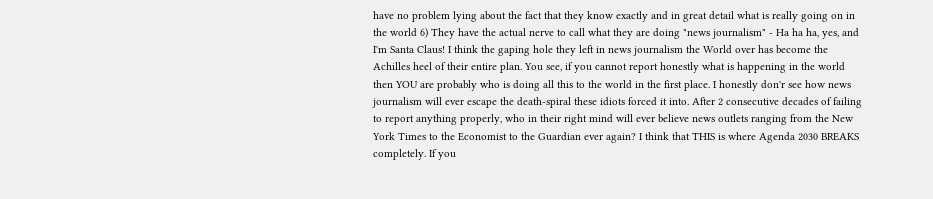have no problem lying about the fact that they know exactly and in great detail what is really going on in the world 6) They have the actual nerve to call what they are doing "news journalism" - Ha ha ha, yes, and I'm Santa Claus! I think the gaping hole they left in news journalism the World over has become the Achilles heel of their entire plan. You see, if you cannot report honestly what is happening in the world then YOU are probably who is doing all this to the world in the first place. I honestly don'r see how news journalism will ever escape the death-spiral these idiots forced it into. After 2 consecutive decades of failing to report anything properly, who in their right mind will ever believe news outlets ranging from the New York Times to the Economist to the Guardian ever again? I think that THIS is where Agenda 2030 BREAKS completely. If you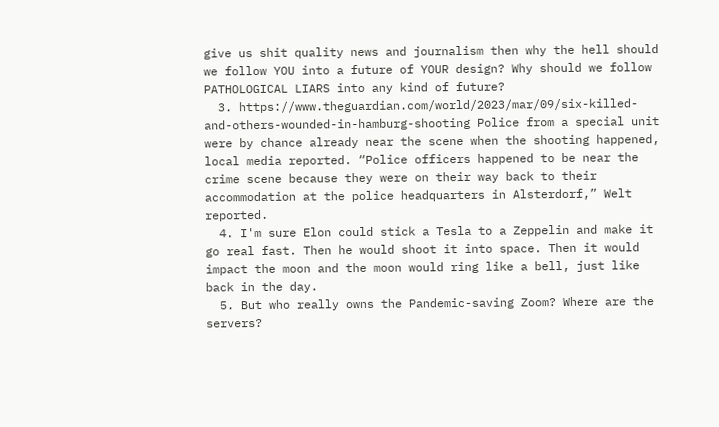give us shit quality news and journalism then why the hell should we follow YOU into a future of YOUR design? Why should we follow PATHOLOGICAL LIARS into any kind of future?
  3. https://www.theguardian.com/world/2023/mar/09/six-killed-and-others-wounded-in-hamburg-shooting Police from a special unit were by chance already near the scene when the shooting happened, local media reported. “Police officers happened to be near the crime scene because they were on their way back to their accommodation at the police headquarters in Alsterdorf,” Welt reported.
  4. I'm sure Elon could stick a Tesla to a Zeppelin and make it go real fast. Then he would shoot it into space. Then it would impact the moon and the moon would ring like a bell, just like back in the day.
  5. But who really owns the Pandemic-saving Zoom? Where are the servers?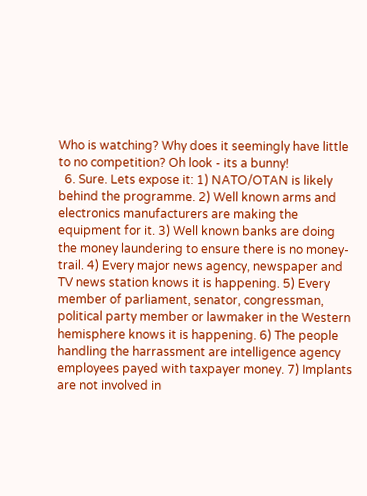Who is watching? Why does it seemingly have little to no competition? Oh look - its a bunny!
  6. Sure. Lets expose it: 1) NATO/OTAN is likely behind the programme. 2) Well known arms and electronics manufacturers are making the equipment for it. 3) Well known banks are doing the money laundering to ensure there is no money-trail. 4) Every major news agency, newspaper and TV news station knows it is happening. 5) Every member of parliament, senator, congressman, political party member or lawmaker in the Western hemisphere knows it is happening. 6) The people handling the harrassment are intelligence agency employees payed with taxpayer money. 7) Implants are not involved in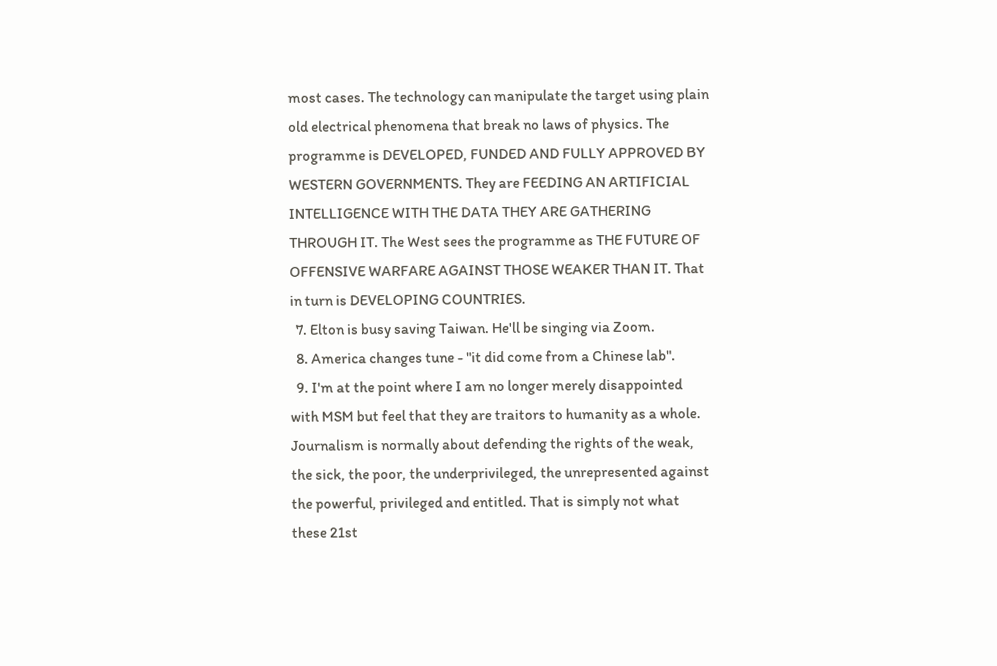most cases. The technology can manipulate the target using plain old electrical phenomena that break no laws of physics. The programme is DEVELOPED, FUNDED AND FULLY APPROVED BY WESTERN GOVERNMENTS. They are FEEDING AN ARTIFICIAL INTELLIGENCE WITH THE DATA THEY ARE GATHERING THROUGH IT. The West sees the programme as THE FUTURE OF OFFENSIVE WARFARE AGAINST THOSE WEAKER THAN IT. That in turn is DEVELOPING COUNTRIES.
  7. Elton is busy saving Taiwan. He'll be singing via Zoom.
  8. America changes tune - "it did come from a Chinese lab".
  9. I'm at the point where I am no longer merely disappointed with MSM but feel that they are traitors to humanity as a whole. Journalism is normally about defending the rights of the weak, the sick, the poor, the underprivileged, the unrepresented against the powerful, privileged and entitled. That is simply not what these 21st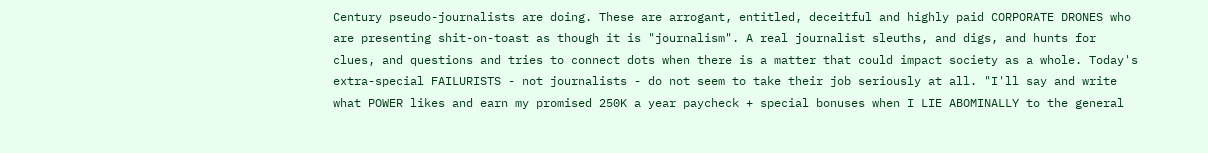Century pseudo-journalists are doing. These are arrogant, entitled, deceitful and highly paid CORPORATE DRONES who are presenting shit-on-toast as though it is "journalism". A real journalist sleuths, and digs, and hunts for clues, and questions and tries to connect dots when there is a matter that could impact society as a whole. Today's extra-special FAILURISTS - not journalists - do not seem to take their job seriously at all. "I'll say and write what POWER likes and earn my promised 250K a year paycheck + special bonuses when I LIE ABOMINALLY to the general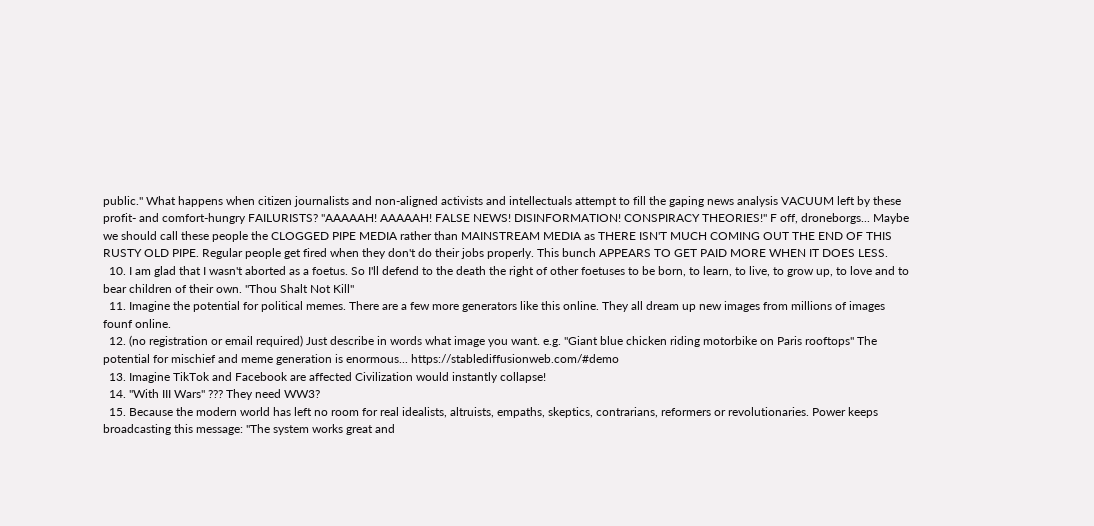public." What happens when citizen journalists and non-aligned activists and intellectuals attempt to fill the gaping news analysis VACUUM left by these profit- and comfort-hungry FAILURISTS? "AAAAAH! AAAAAH! FALSE NEWS! DISINFORMATION! CONSPIRACY THEORIES!" F off, droneborgs... Maybe we should call these people the CLOGGED PIPE MEDIA rather than MAINSTREAM MEDIA as THERE ISN'T MUCH COMING OUT THE END OF THIS RUSTY OLD PIPE. Regular people get fired when they don't do their jobs properly. This bunch APPEARS TO GET PAID MORE WHEN IT DOES LESS.
  10. I am glad that I wasn't aborted as a foetus. So I'll defend to the death the right of other foetuses to be born, to learn, to live, to grow up, to love and to bear children of their own. "Thou Shalt Not Kill"
  11. Imagine the potential for political memes. There are a few more generators like this online. They all dream up new images from millions of images founf online.
  12. (no registration or email required) Just describe in words what image you want. e.g. "Giant blue chicken riding motorbike on Paris rooftops" The potential for mischief and meme generation is enormous... https://stablediffusionweb.com/#demo
  13. Imagine TikTok and Facebook are affected Civilization would instantly collapse!
  14. "With III Wars" ??? They need WW3?
  15. Because the modern world has left no room for real idealists, altruists, empaths, skeptics, contrarians, reformers or revolutionaries. Power keeps broadcasting this message: "The system works great and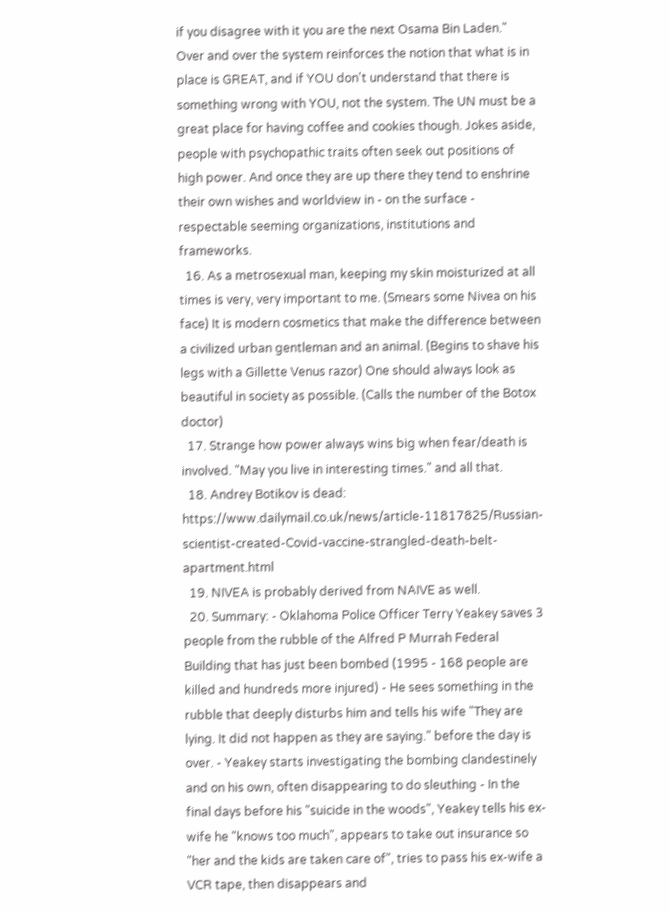if you disagree with it you are the next Osama Bin Laden." Over and over the system reinforces the notion that what is in place is GREAT, and if YOU don't understand that there is something wrong with YOU, not the system. The UN must be a great place for having coffee and cookies though. Jokes aside, people with psychopathic traits often seek out positions of high power. And once they are up there they tend to enshrine their own wishes and worldview in - on the surface - respectable seeming organizations, institutions and frameworks.
  16. As a metrosexual man, keeping my skin moisturized at all times is very, very important to me. (Smears some Nivea on his face) It is modern cosmetics that make the difference between a civilized urban gentleman and an animal. (Begins to shave his legs with a Gillette Venus razor) One should always look as beautiful in society as possible. (Calls the number of the Botox doctor)
  17. Strange how power always wins big when fear/death is involved. "May you live in interesting times." and all that.
  18. Andrey Botikov is dead: https://www.dailymail.co.uk/news/article-11817825/Russian-scientist-created-Covid-vaccine-strangled-death-belt-apartment.html
  19. NIVEA is probably derived from NAIVE as well.
  20. Summary: - Oklahoma Police Officer Terry Yeakey saves 3 people from the rubble of the Alfred P Murrah Federal Building that has just been bombed (1995 - 168 people are killed and hundreds more injured) - He sees something in the rubble that deeply disturbs him and tells his wife "They are lying. It did not happen as they are saying." before the day is over. - Yeakey starts investigating the bombing clandestinely and on his own, often disappearing to do sleuthing - In the final days before his "suicide in the woods", Yeakey tells his ex-wife he "knows too much", appears to take out insurance so "her and the kids are taken care of", tries to pass his ex-wife a VCR tape, then disappears and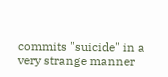commits "suicide" in a very strange manner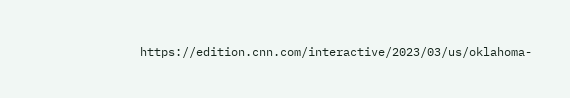https://edition.cnn.com/interactive/2023/03/us/oklahoma-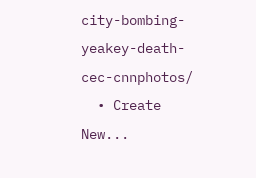city-bombing-yeakey-death-cec-cnnphotos/
  • Create New...